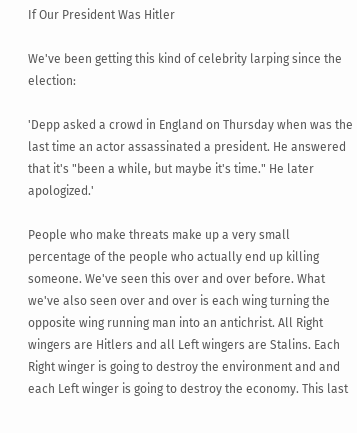If Our President Was Hitler

We've been getting this kind of celebrity larping since the election:

'Depp asked a crowd in England on Thursday when was the last time an actor assassinated a president. He answered that it's "been a while, but maybe it's time." He later apologized.'

People who make threats make up a very small percentage of the people who actually end up killing someone. We've seen this over and over before. What we've also seen over and over is each wing turning the opposite wing running man into an antichrist. All Right wingers are Hitlers and all Left wingers are Stalins. Each Right winger is going to destroy the environment and and each Left winger is going to destroy the economy. This last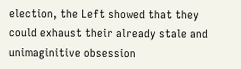election, the Left showed that they could exhaust their already stale and unimaginitive obsession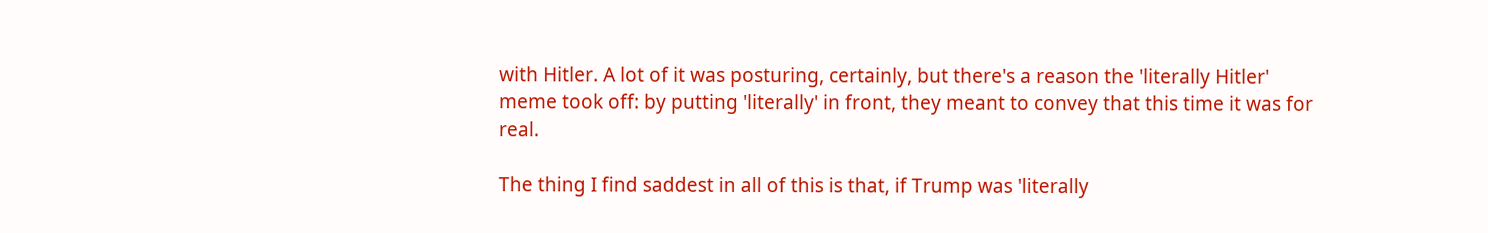with Hitler. A lot of it was posturing, certainly, but there's a reason the 'literally Hitler' meme took off: by putting 'literally' in front, they meant to convey that this time it was for real.

The thing I find saddest in all of this is that, if Trump was 'literally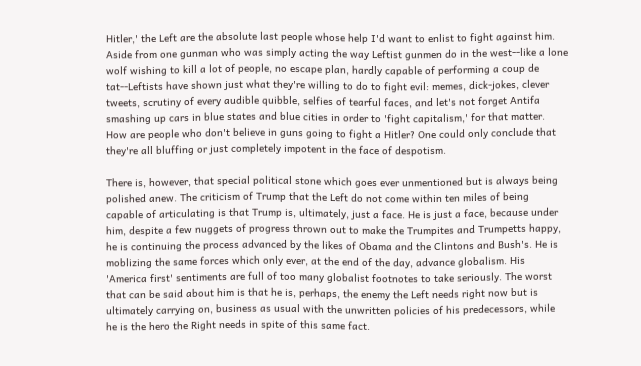Hitler,' the Left are the absolute last people whose help I'd want to enlist to fight against him. Aside from one gunman who was simply acting the way Leftist gunmen do in the west--like a lone wolf wishing to kill a lot of people, no escape plan, hardly capable of performing a coup de tat--Leftists have shown just what they're willing to do to fight evil: memes, dick-jokes, clever tweets, scrutiny of every audible quibble, selfies of tearful faces, and let's not forget Antifa smashing up cars in blue states and blue cities in order to 'fight capitalism,' for that matter. How are people who don't believe in guns going to fight a Hitler? One could only conclude that they're all bluffing or just completely impotent in the face of despotism.

There is, however, that special political stone which goes ever unmentioned but is always being polished anew. The criticism of Trump that the Left do not come within ten miles of being capable of articulating is that Trump is, ultimately, just a face. He is just a face, because under him, despite a few nuggets of progress thrown out to make the Trumpites and Trumpetts happy, he is continuing the process advanced by the likes of Obama and the Clintons and Bush's. He is moblizing the same forces which only ever, at the end of the day, advance globalism. His 'America first' sentiments are full of too many globalist footnotes to take seriously. The worst that can be said about him is that he is, perhaps, the enemy the Left needs right now but is ultimately carrying on, business as usual with the unwritten policies of his predecessors, while he is the hero the Right needs in spite of this same fact.